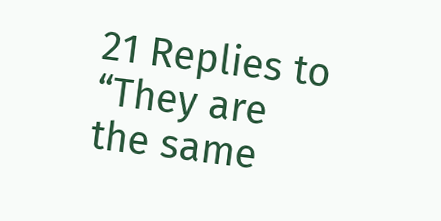21 Replies to “They are the same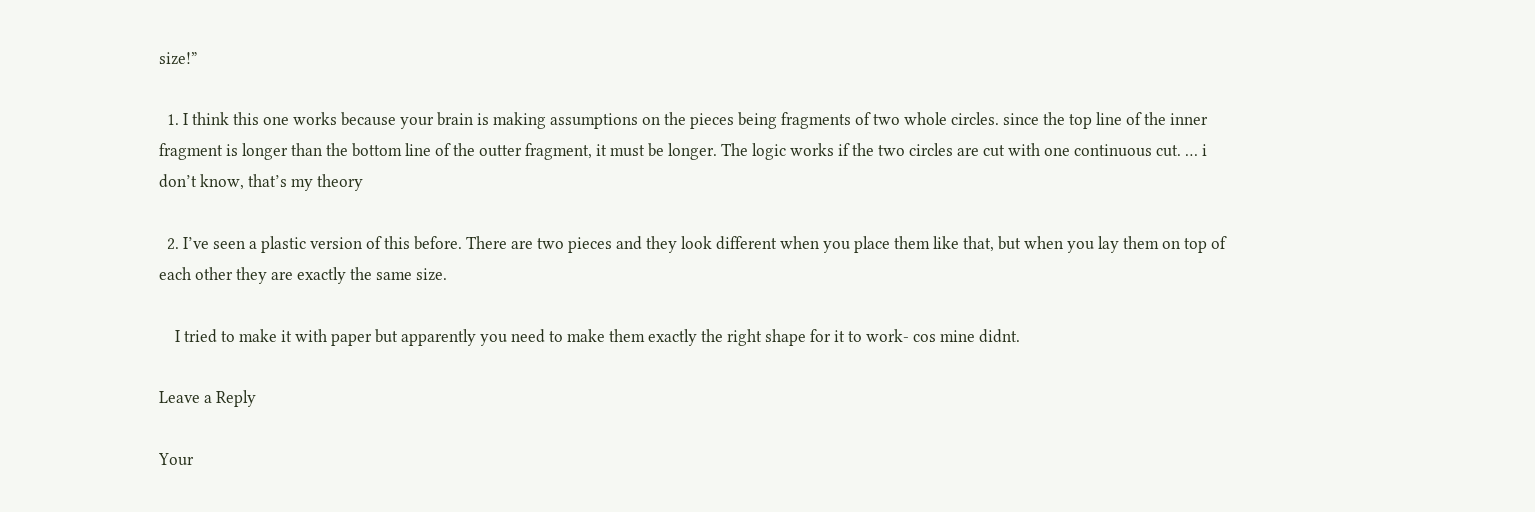size!”

  1. I think this one works because your brain is making assumptions on the pieces being fragments of two whole circles. since the top line of the inner fragment is longer than the bottom line of the outter fragment, it must be longer. The logic works if the two circles are cut with one continuous cut. … i don’t know, that’s my theory

  2. I’ve seen a plastic version of this before. There are two pieces and they look different when you place them like that, but when you lay them on top of each other they are exactly the same size.

    I tried to make it with paper but apparently you need to make them exactly the right shape for it to work- cos mine didnt.

Leave a Reply

Your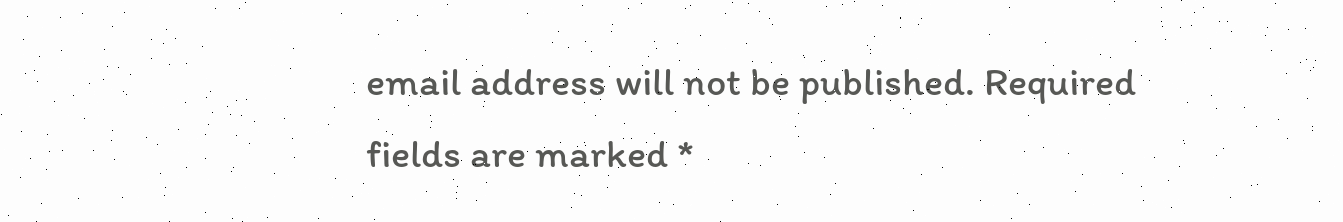email address will not be published. Required fields are marked *